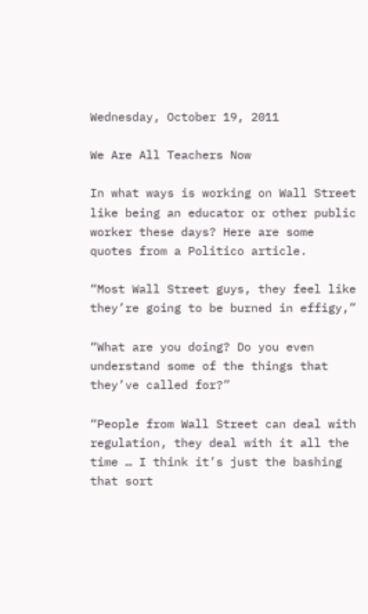Wednesday, October 19, 2011

We Are All Teachers Now

In what ways is working on Wall Street like being an educator or other public worker these days? Here are some quotes from a Politico article.

“Most Wall Street guys, they feel like they’re going to be burned in effigy,”

“What are you doing? Do you even understand some of the things that they’ve called for?”

“People from Wall Street can deal with regulation, they deal with it all the time … I think it’s just the bashing that sort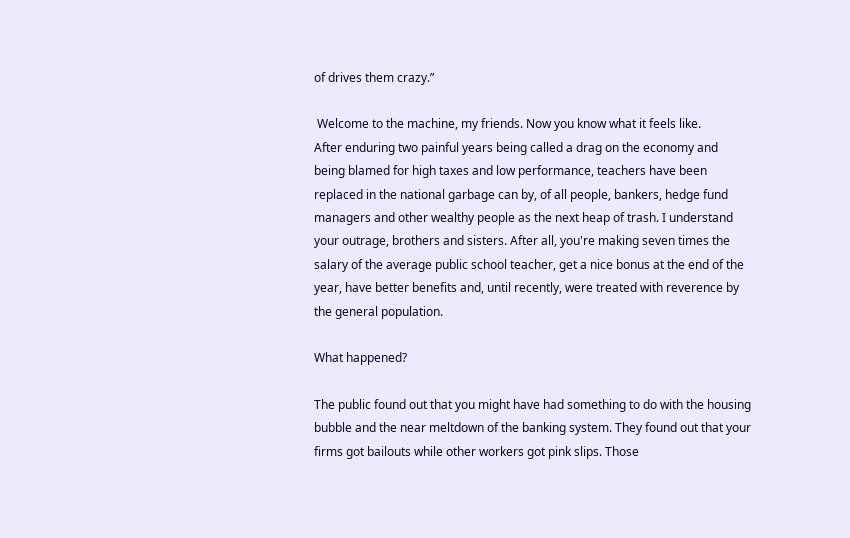of drives them crazy.”

 Welcome to the machine, my friends. Now you know what it feels like.
After enduring two painful years being called a drag on the economy and being blamed for high taxes and low performance, teachers have been replaced in the national garbage can by, of all people, bankers, hedge fund managers and other wealthy people as the next heap of trash. I understand your outrage, brothers and sisters. After all, you're making seven times the salary of the average public school teacher, get a nice bonus at the end of the year, have better benefits and, until recently, were treated with reverence by the general population.

What happened?

The public found out that you might have had something to do with the housing bubble and the near meltdown of the banking system. They found out that your firms got bailouts while other workers got pink slips. Those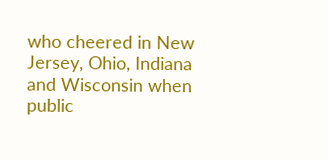who cheered in New Jersey, Ohio, Indiana and Wisconsin when public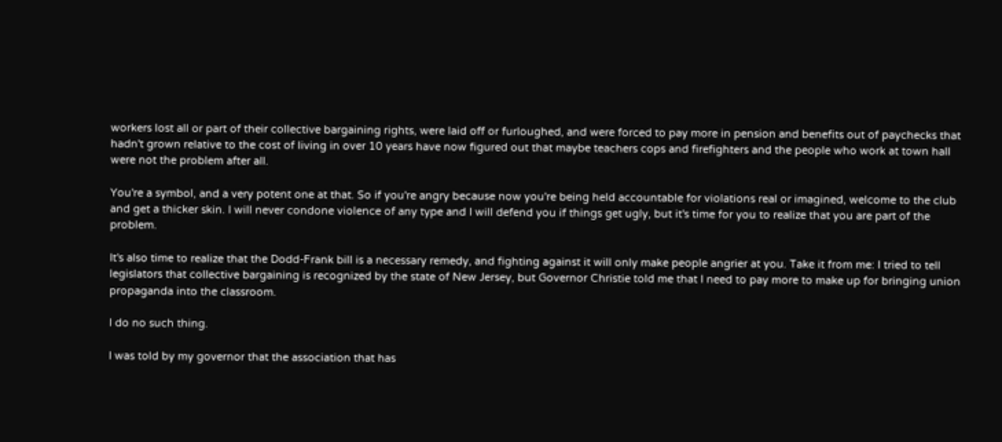workers lost all or part of their collective bargaining rights, were laid off or furloughed, and were forced to pay more in pension and benefits out of paychecks that hadn't grown relative to the cost of living in over 10 years have now figured out that maybe teachers cops and firefighters and the people who work at town hall were not the problem after all.

You're a symbol, and a very potent one at that. So if you're angry because now you're being held accountable for violations real or imagined, welcome to the club and get a thicker skin. I will never condone violence of any type and I will defend you if things get ugly, but it's time for you to realize that you are part of the problem.

It's also time to realize that the Dodd-Frank bill is a necessary remedy, and fighting against it will only make people angrier at you. Take it from me: I tried to tell legislators that collective bargaining is recognized by the state of New Jersey, but Governor Christie told me that I need to pay more to make up for bringing union propaganda into the classroom.

I do no such thing.

I was told by my governor that the association that has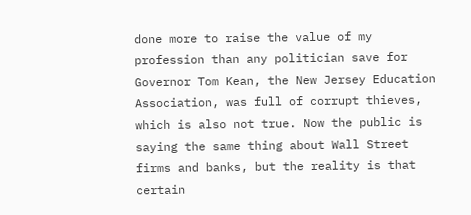done more to raise the value of my profession than any politician save for Governor Tom Kean, the New Jersey Education Association, was full of corrupt thieves, which is also not true. Now the public is saying the same thing about Wall Street firms and banks, but the reality is that certain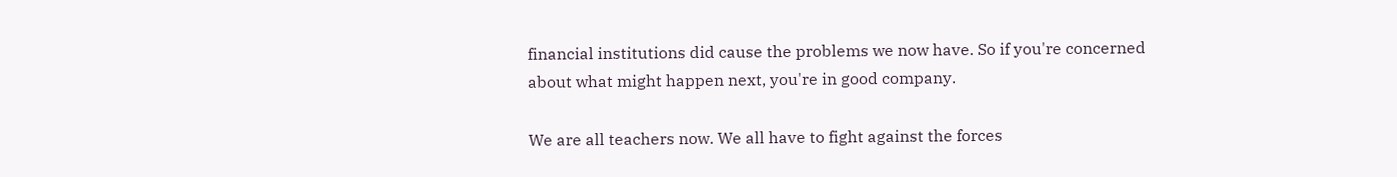financial institutions did cause the problems we now have. So if you're concerned about what might happen next, you're in good company.

We are all teachers now. We all have to fight against the forces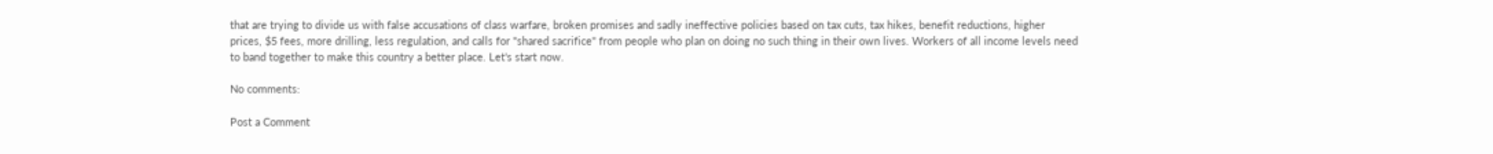that are trying to divide us with false accusations of class warfare, broken promises and sadly ineffective policies based on tax cuts, tax hikes, benefit reductions, higher prices, $5 fees, more drilling, less regulation, and calls for "shared sacrifice" from people who plan on doing no such thing in their own lives. Workers of all income levels need to band together to make this country a better place. Let's start now.

No comments:

Post a Comment